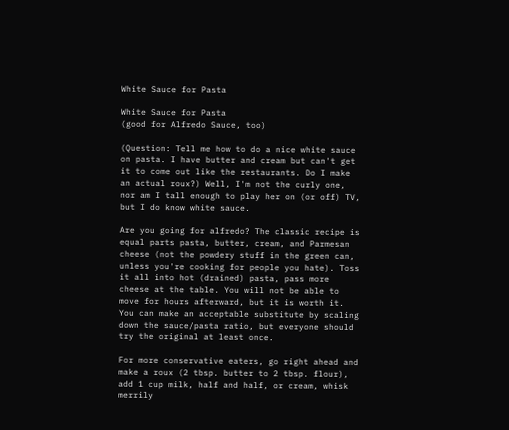White Sauce for Pasta

White Sauce for Pasta
(good for Alfredo Sauce, too)

(Question: Tell me how to do a nice white sauce on pasta. I have butter and cream but can't get it to come out like the restaurants. Do I make an actual roux?) Well, I'm not the curly one, nor am I tall enough to play her on (or off) TV, but I do know white sauce.

Are you going for alfredo? The classic recipe is equal parts pasta, butter, cream, and Parmesan cheese (not the powdery stuff in the green can, unless you're cooking for people you hate). Toss it all into hot (drained) pasta, pass more cheese at the table. You will not be able to move for hours afterward, but it is worth it. You can make an acceptable substitute by scaling down the sauce/pasta ratio, but everyone should try the original at least once.

For more conservative eaters, go right ahead and make a roux (2 tbsp. butter to 2 tbsp. flour), add 1 cup milk, half and half, or cream, whisk merrily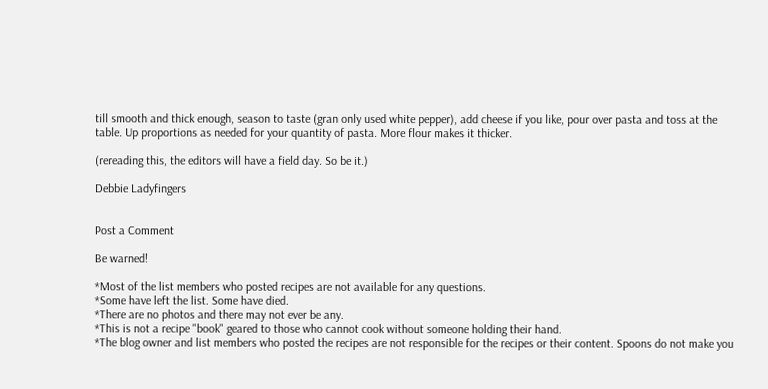till smooth and thick enough, season to taste (gran only used white pepper), add cheese if you like, pour over pasta and toss at the table. Up proportions as needed for your quantity of pasta. More flour makes it thicker.

(rereading this, the editors will have a field day. So be it.)

Debbie Ladyfingers


Post a Comment

Be warned!

*Most of the list members who posted recipes are not available for any questions.
*Some have left the list. Some have died.
*There are no photos and there may not ever be any.
*This is not a recipe "book" geared to those who cannot cook without someone holding their hand.
*The blog owner and list members who posted the recipes are not responsible for the recipes or their content. Spoons do not make you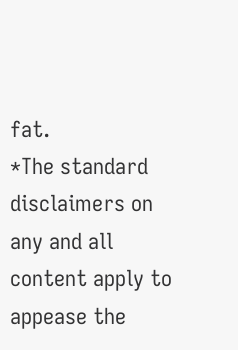fat.
*The standard disclaimers on any and all content apply to appease the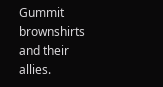Gummit brownshirts and their allies.